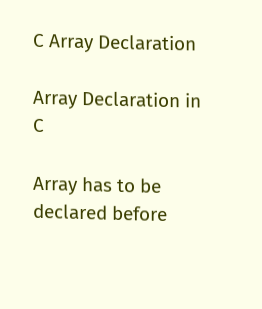C Array Declaration

Array Declaration in C

Array has to be declared before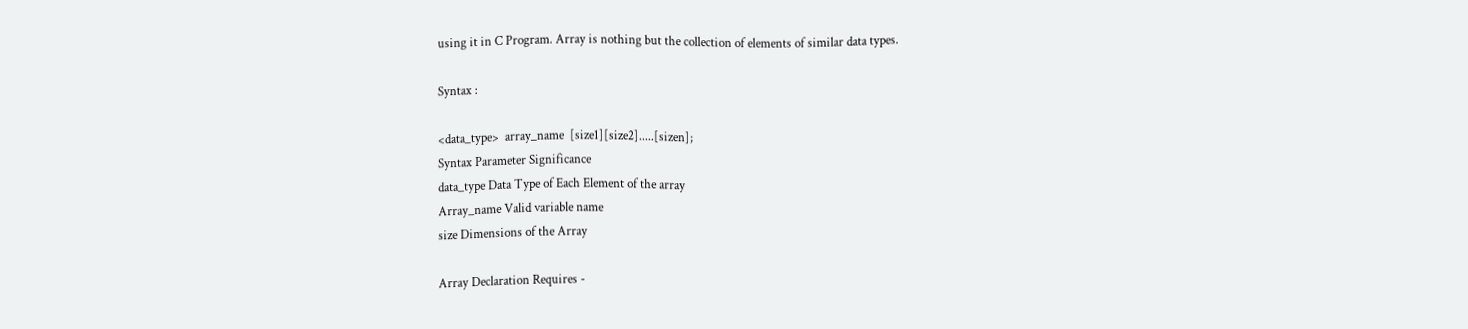using it in C Program. Array is nothing but the collection of elements of similar data types.

Syntax :

<data_type>  array_name  [size1][size2].....[sizen];
Syntax Parameter Significance
data_type Data Type of Each Element of the array
Array_name Valid variable name
size Dimensions of the Array

Array Declaration Requires -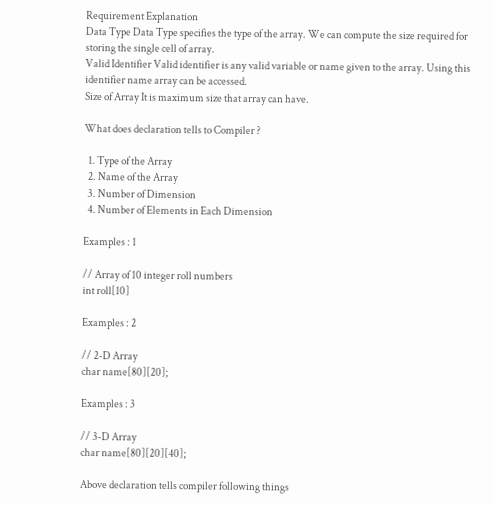Requirement Explanation
Data Type Data Type specifies the type of the array. We can compute the size required for storing the single cell of array.
Valid Identifier Valid identifier is any valid variable or name given to the array. Using this identifier name array can be accessed.
Size of Array It is maximum size that array can have.

What does declaration tells to Compiler ?

  1. Type of the Array
  2. Name of the Array
  3. Number of Dimension
  4. Number of Elements in Each Dimension

Examples : 1

// Array of 10 integer roll numbers
int roll[10]

Examples : 2

// 2-D Array
char name[80][20];

Examples : 3

// 3-D Array
char name[80][20][40];

Above declaration tells compiler following things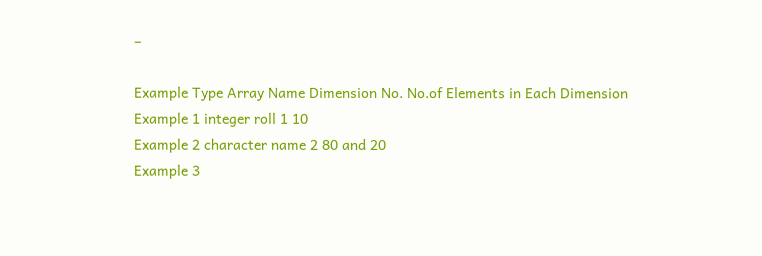–

Example Type Array Name Dimension No. No.of Elements in Each Dimension
Example 1 integer roll 1 10
Example 2 character name 2 80 and 20
Example 3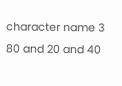character name 3 80 and 20 and 40